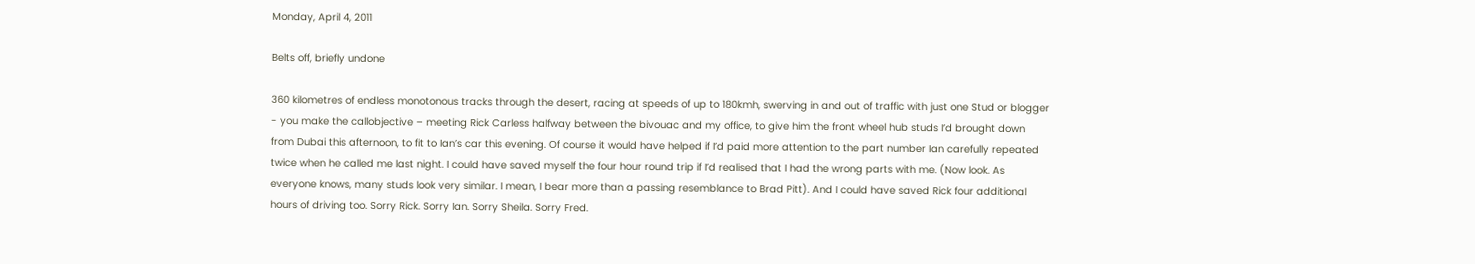Monday, April 4, 2011

Belts off, briefly undone

360 kilometres of endless monotonous tracks through the desert, racing at speeds of up to 180kmh, swerving in and out of traffic with just one Stud or blogger - you make the callobjective – meeting Rick Carless halfway between the bivouac and my office, to give him the front wheel hub studs I’d brought down from Dubai this afternoon, to fit to Ian’s car this evening. Of course it would have helped if I’d paid more attention to the part number Ian carefully repeated twice when he called me last night. I could have saved myself the four hour round trip if I’d realised that I had the wrong parts with me. (Now look. As everyone knows, many studs look very similar. I mean, I bear more than a passing resemblance to Brad Pitt). And I could have saved Rick four additional hours of driving too. Sorry Rick. Sorry Ian. Sorry Sheila. Sorry Fred.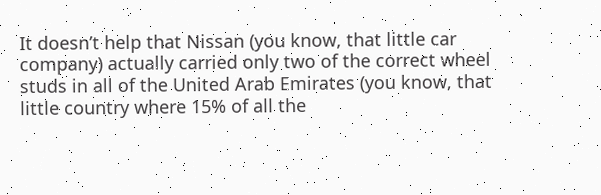It doesn’t help that Nissan (you know, that little car company) actually carried only two of the correct wheel studs in all of the United Arab Emirates (you know, that little country where 15% of all the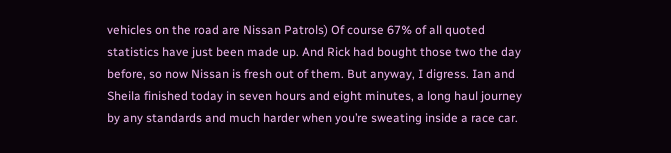vehicles on the road are Nissan Patrols) Of course 67% of all quoted statistics have just been made up. And Rick had bought those two the day before, so now Nissan is fresh out of them. But anyway, I digress. Ian and Sheila finished today in seven hours and eight minutes, a long haul journey by any standards and much harder when you’re sweating inside a race car.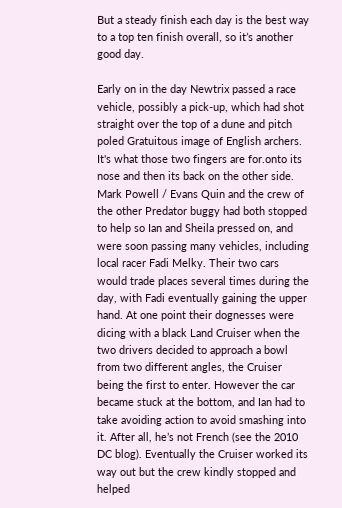But a steady finish each day is the best way to a top ten finish overall, so it’s another good day.

Early on in the day Newtrix passed a race vehicle, possibly a pick-up, which had shot straight over the top of a dune and pitch poled Gratuitous image of English archers. It's what those two fingers are for.onto its nose and then its back on the other side. Mark Powell / Evans Quin and the crew of the other Predator buggy had both stopped to help so Ian and Sheila pressed on, and were soon passing many vehicles, including local racer Fadi Melky. Their two cars would trade places several times during the day, with Fadi eventually gaining the upper hand. At one point their dognesses were dicing with a black Land Cruiser when the two drivers decided to approach a bowl from two different angles, the Cruiser being the first to enter. However the car became stuck at the bottom, and Ian had to take avoiding action to avoid smashing into it. After all, he’s not French (see the 2010 DC blog). Eventually the Cruiser worked its way out but the crew kindly stopped and helped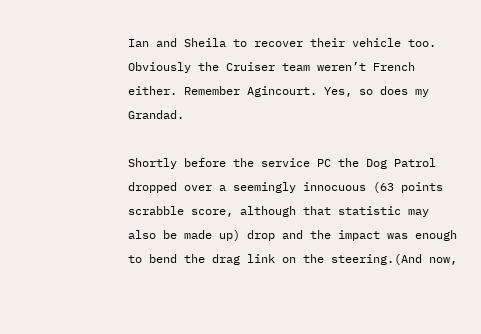Ian and Sheila to recover their vehicle too. Obviously the Cruiser team weren’t French either. Remember Agincourt. Yes, so does my Grandad.

Shortly before the service PC the Dog Patrol dropped over a seemingly innocuous (63 points scrabble score, although that statistic may also be made up) drop and the impact was enough to bend the drag link on the steering.(And now,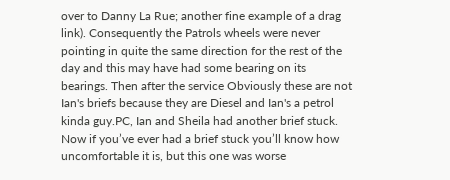over to Danny La Rue; another fine example of a drag link). Consequently the Patrols wheels were never pointing in quite the same direction for the rest of the day and this may have had some bearing on its bearings. Then after the service Obviously these are not Ian's briefs because they are Diesel and Ian's a petrol kinda guy.PC, Ian and Sheila had another brief stuck. Now if you’ve ever had a brief stuck you’ll know how uncomfortable it is, but this one was worse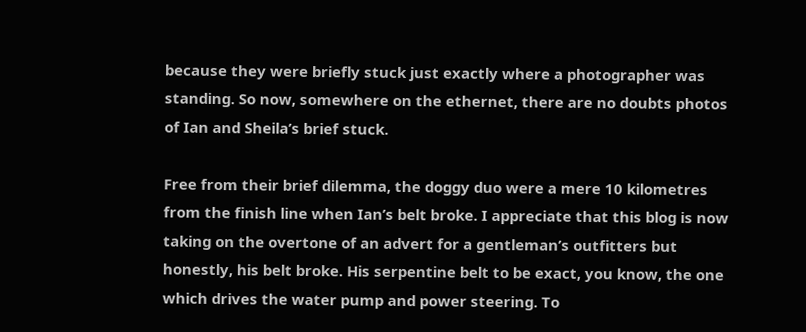because they were briefly stuck just exactly where a photographer was standing. So now, somewhere on the ethernet, there are no doubts photos of Ian and Sheila’s brief stuck.

Free from their brief dilemma, the doggy duo were a mere 10 kilometres from the finish line when Ian’s belt broke. I appreciate that this blog is now taking on the overtone of an advert for a gentleman’s outfitters but honestly, his belt broke. His serpentine belt to be exact, you know, the one which drives the water pump and power steering. To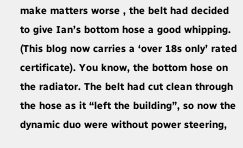make matters worse , the belt had decided to give Ian’s bottom hose a good whipping. (This blog now carries a ‘over 18s only’ rated certificate). You know, the bottom hose on the radiator. The belt had cut clean through the hose as it “left the building”, so now the dynamic duo were without power steering,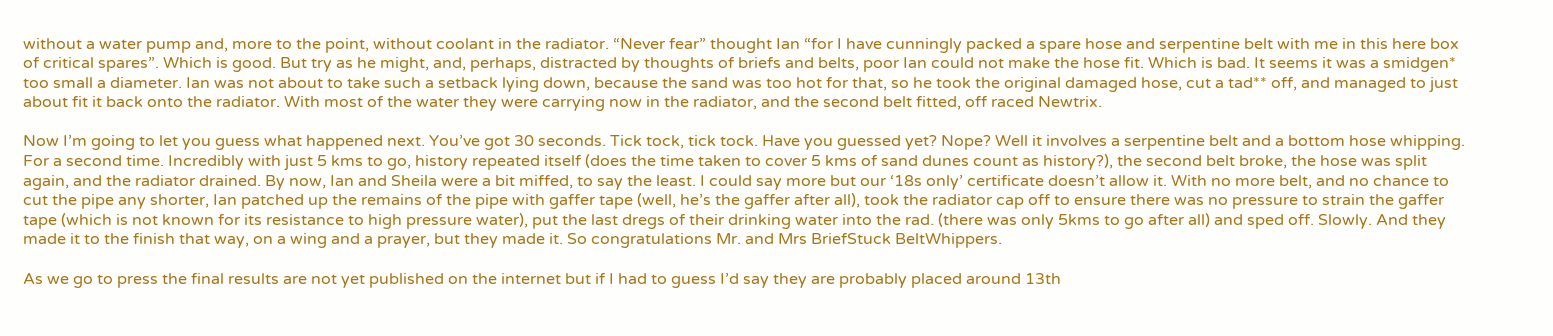without a water pump and, more to the point, without coolant in the radiator. “Never fear” thought Ian “for I have cunningly packed a spare hose and serpentine belt with me in this here box of critical spares”. Which is good. But try as he might, and, perhaps, distracted by thoughts of briefs and belts, poor Ian could not make the hose fit. Which is bad. It seems it was a smidgen* too small a diameter. Ian was not about to take such a setback lying down, because the sand was too hot for that, so he took the original damaged hose, cut a tad** off, and managed to just about fit it back onto the radiator. With most of the water they were carrying now in the radiator, and the second belt fitted, off raced Newtrix.

Now I’m going to let you guess what happened next. You’ve got 30 seconds. Tick tock, tick tock. Have you guessed yet? Nope? Well it involves a serpentine belt and a bottom hose whipping. For a second time. Incredibly with just 5 kms to go, history repeated itself (does the time taken to cover 5 kms of sand dunes count as history?), the second belt broke, the hose was split again, and the radiator drained. By now, Ian and Sheila were a bit miffed, to say the least. I could say more but our ‘18s only’ certificate doesn’t allow it. With no more belt, and no chance to cut the pipe any shorter, Ian patched up the remains of the pipe with gaffer tape (well, he’s the gaffer after all), took the radiator cap off to ensure there was no pressure to strain the gaffer tape (which is not known for its resistance to high pressure water), put the last dregs of their drinking water into the rad. (there was only 5kms to go after all) and sped off. Slowly. And they made it to the finish that way, on a wing and a prayer, but they made it. So congratulations Mr. and Mrs BriefStuck BeltWhippers.

As we go to press the final results are not yet published on the internet but if I had to guess I’d say they are probably placed around 13th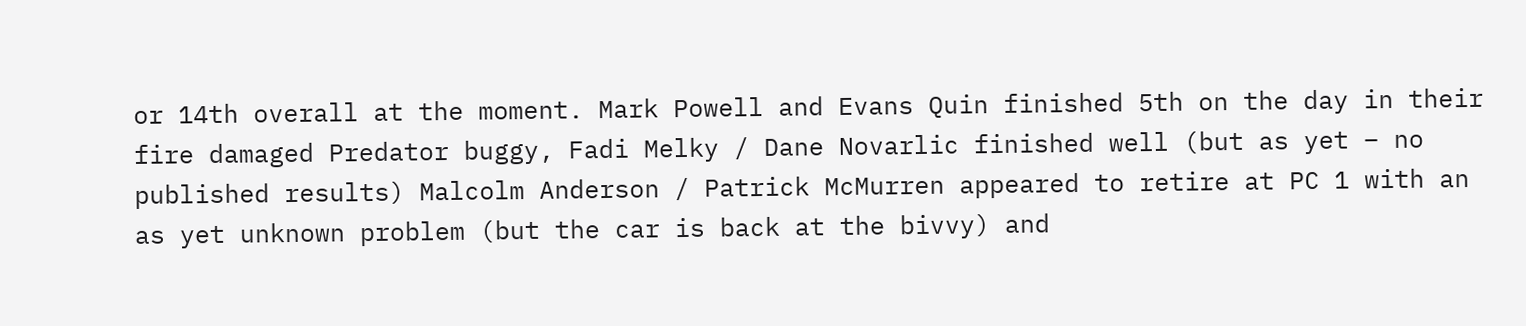or 14th overall at the moment. Mark Powell and Evans Quin finished 5th on the day in their fire damaged Predator buggy, Fadi Melky / Dane Novarlic finished well (but as yet – no published results) Malcolm Anderson / Patrick McMurren appeared to retire at PC 1 with an as yet unknown problem (but the car is back at the bivvy) and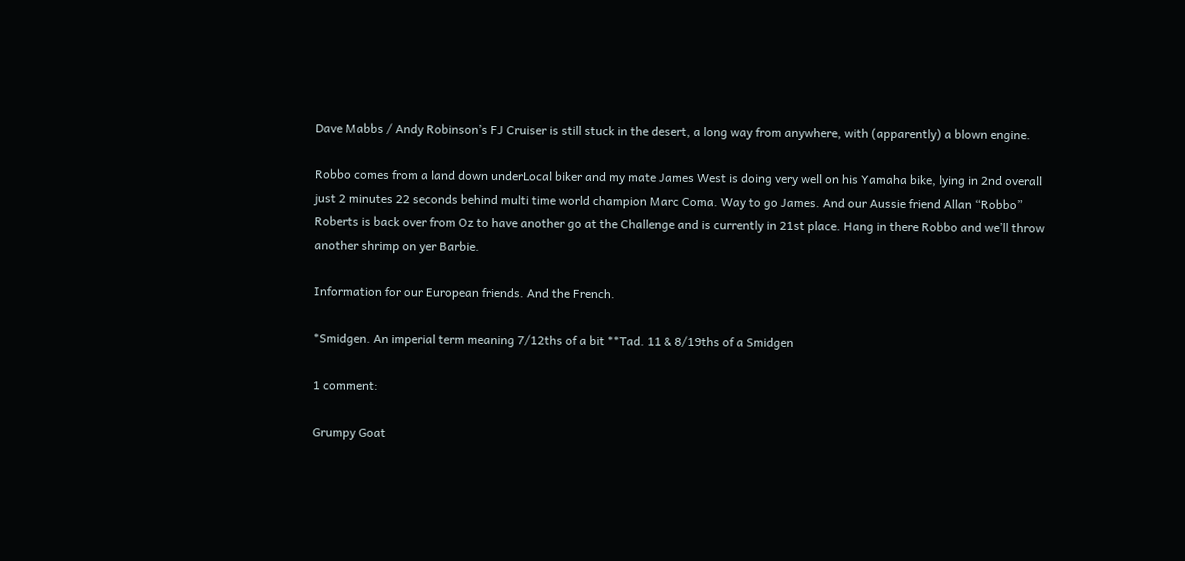Dave Mabbs / Andy Robinson’s FJ Cruiser is still stuck in the desert, a long way from anywhere, with (apparently) a blown engine.

Robbo comes from a land down underLocal biker and my mate James West is doing very well on his Yamaha bike, lying in 2nd overall just 2 minutes 22 seconds behind multi time world champion Marc Coma. Way to go James. And our Aussie friend Allan “Robbo” Roberts is back over from Oz to have another go at the Challenge and is currently in 21st place. Hang in there Robbo and we’ll throw another shrimp on yer Barbie.

Information for our European friends. And the French.

*Smidgen. An imperial term meaning 7/12ths of a bit **Tad. 11 & 8/19ths of a Smidgen

1 comment:

Grumpy Goat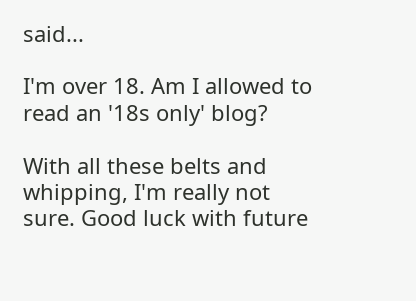said...

I'm over 18. Am I allowed to read an '18s only' blog?

With all these belts and whipping, I'm really not sure. Good luck with future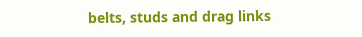belts, studs and drag links